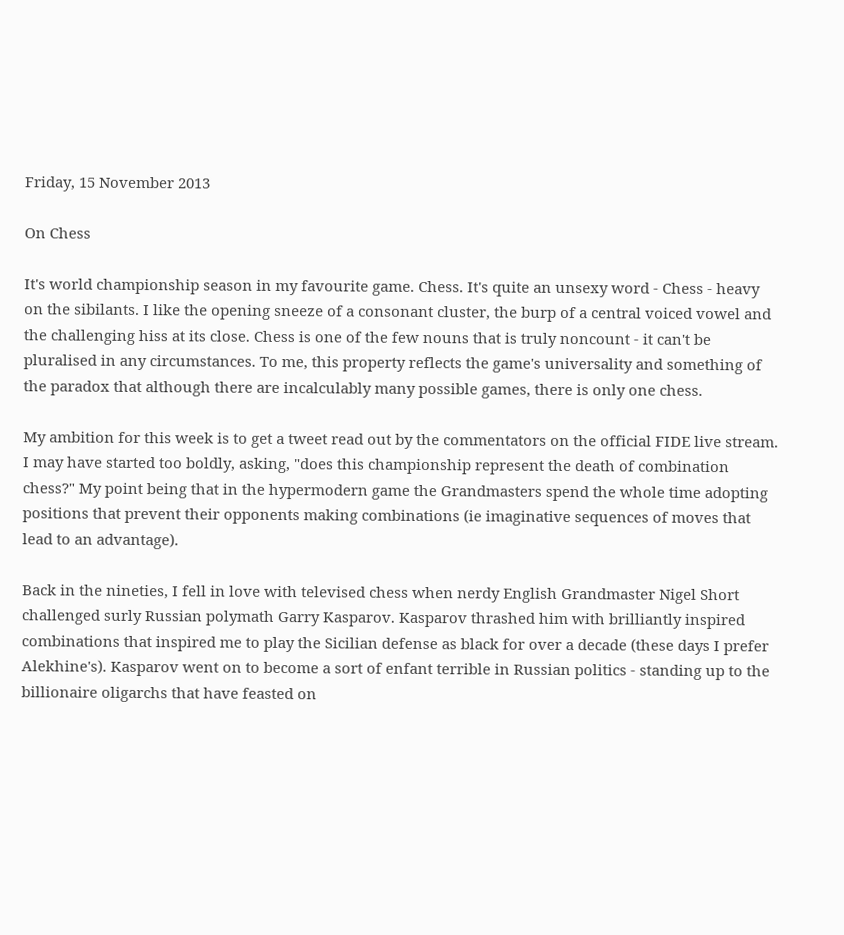Friday, 15 November 2013

On Chess

It's world championship season in my favourite game. Chess. It's quite an unsexy word - Chess - heavy on the sibilants. I like the opening sneeze of a consonant cluster, the burp of a central voiced vowel and the challenging hiss at its close. Chess is one of the few nouns that is truly noncount - it can't be pluralised in any circumstances. To me, this property reflects the game's universality and something of the paradox that although there are incalculably many possible games, there is only one chess.

My ambition for this week is to get a tweet read out by the commentators on the official FIDE live stream. I may have started too boldly, asking, "does this championship represent the death of combination chess?" My point being that in the hypermodern game the Grandmasters spend the whole time adopting positions that prevent their opponents making combinations (ie imaginative sequences of moves that lead to an advantage).

Back in the nineties, I fell in love with televised chess when nerdy English Grandmaster Nigel Short challenged surly Russian polymath Garry Kasparov. Kasparov thrashed him with brilliantly inspired combinations that inspired me to play the Sicilian defense as black for over a decade (these days I prefer Alekhine's). Kasparov went on to become a sort of enfant terrible in Russian politics - standing up to the billionaire oligarchs that have feasted on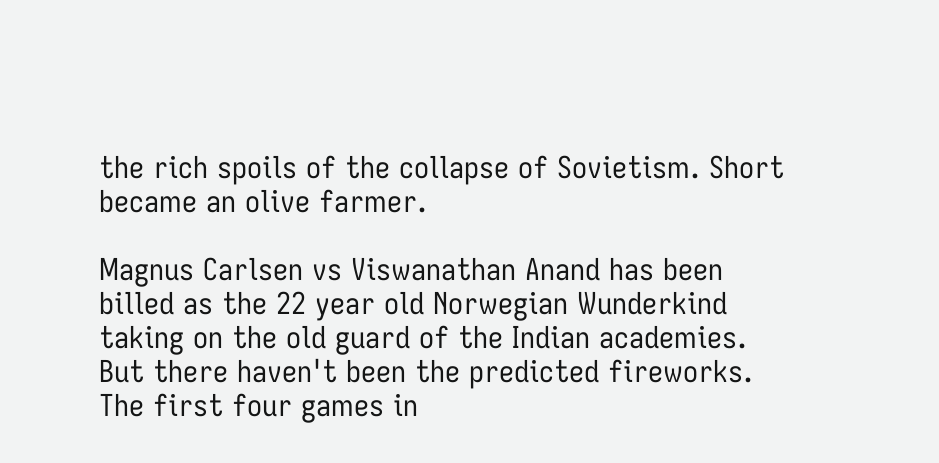the rich spoils of the collapse of Sovietism. Short became an olive farmer.

Magnus Carlsen vs Viswanathan Anand has been billed as the 22 year old Norwegian Wunderkind taking on the old guard of the Indian academies. But there haven't been the predicted fireworks. The first four games in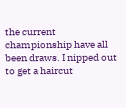the current championship have all been draws. I nipped out to get a haircut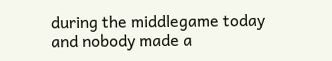during the middlegame today and nobody made a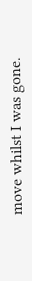move whilst I was gone.